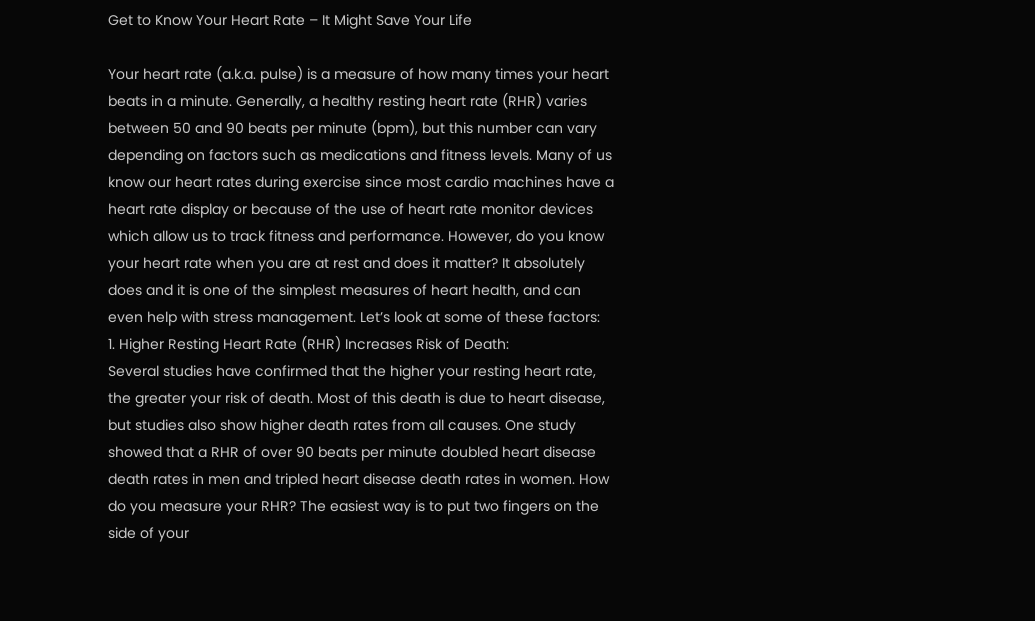Get to Know Your Heart Rate – It Might Save Your Life

Your heart rate (a.k.a. pulse) is a measure of how many times your heart beats in a minute. Generally, a healthy resting heart rate (RHR) varies between 50 and 90 beats per minute (bpm), but this number can vary depending on factors such as medications and fitness levels. Many of us know our heart rates during exercise since most cardio machines have a heart rate display or because of the use of heart rate monitor devices which allow us to track fitness and performance. However, do you know your heart rate when you are at rest and does it matter? It absolutely does and it is one of the simplest measures of heart health, and can even help with stress management. Let’s look at some of these factors:
1. Higher Resting Heart Rate (RHR) Increases Risk of Death:
Several studies have confirmed that the higher your resting heart rate, the greater your risk of death. Most of this death is due to heart disease, but studies also show higher death rates from all causes. One study showed that a RHR of over 90 beats per minute doubled heart disease death rates in men and tripled heart disease death rates in women. How do you measure your RHR? The easiest way is to put two fingers on the side of your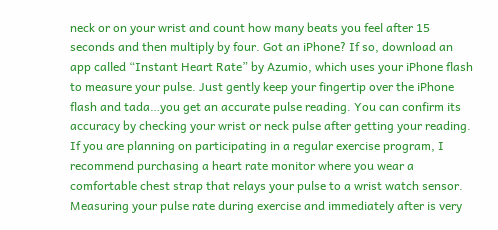neck or on your wrist and count how many beats you feel after 15 seconds and then multiply by four. Got an iPhone? If so, download an app called “Instant Heart Rate” by Azumio, which uses your iPhone flash to measure your pulse. Just gently keep your fingertip over the iPhone flash and tada…you get an accurate pulse reading. You can confirm its accuracy by checking your wrist or neck pulse after getting your reading. If you are planning on participating in a regular exercise program, I recommend purchasing a heart rate monitor where you wear a comfortable chest strap that relays your pulse to a wrist watch sensor. Measuring your pulse rate during exercise and immediately after is very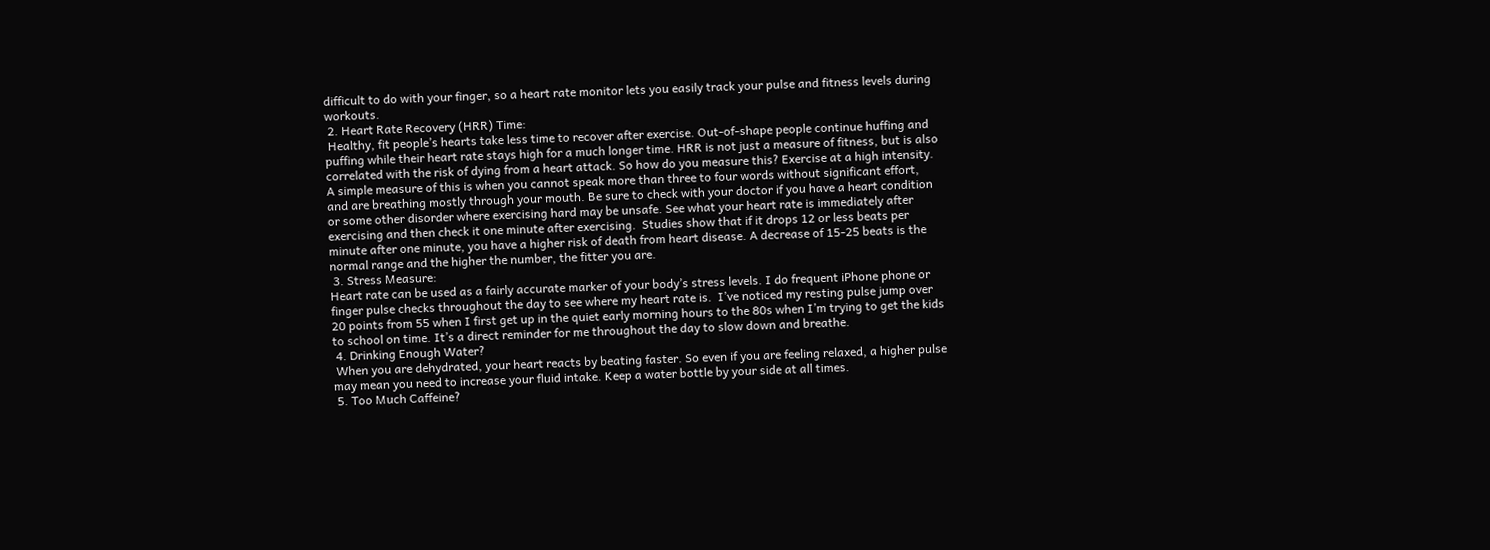difficult to do with your finger, so a heart rate monitor lets you easily track your pulse and fitness levels during workouts.
 2. Heart Rate Recovery (HRR) Time:
 Healthy, fit people’s hearts take less time to recover after exercise. Out-of-shape people continue huffing and puffing while their heart rate stays high for a much longer time. HRR is not just a measure of fitness, but is also correlated with the risk of dying from a heart attack. So how do you measure this? Exercise at a high intensity. A simple measure of this is when you cannot speak more than three to four words without significant effort, and are breathing mostly through your mouth. Be sure to check with your doctor if you have a heart condition or some other disorder where exercising hard may be unsafe. See what your heart rate is immediately after exercising and then check it one minute after exercising.  Studies show that if it drops 12 or less beats per minute after one minute, you have a higher risk of death from heart disease. A decrease of 15-25 beats is the normal range and the higher the number, the fitter you are.
 3. Stress Measure:
Heart rate can be used as a fairly accurate marker of your body’s stress levels. I do frequent iPhone phone or finger pulse checks throughout the day to see where my heart rate is.  I’ve noticed my resting pulse jump over 20 points from 55 when I first get up in the quiet early morning hours to the 80s when I’m trying to get the kids to school on time. It’s a direct reminder for me throughout the day to slow down and breathe.
 4. Drinking Enough Water?
 When you are dehydrated, your heart reacts by beating faster. So even if you are feeling relaxed, a higher pulse may mean you need to increase your fluid intake. Keep a water bottle by your side at all times.
 5. Too Much Caffeine?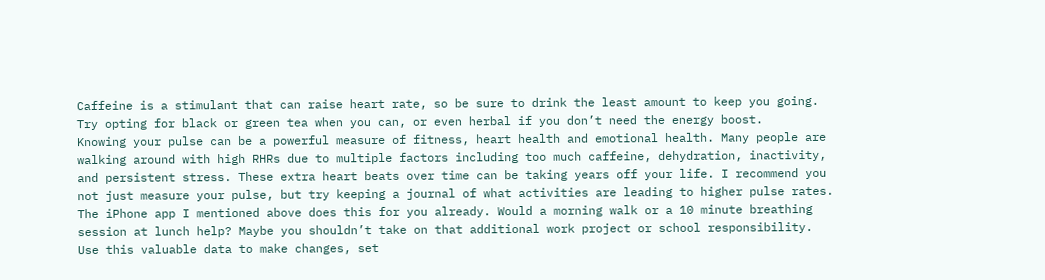Caffeine is a stimulant that can raise heart rate, so be sure to drink the least amount to keep you going. Try opting for black or green tea when you can, or even herbal if you don’t need the energy boost.
Knowing your pulse can be a powerful measure of fitness, heart health and emotional health. Many people are walking around with high RHRs due to multiple factors including too much caffeine, dehydration, inactivity, and persistent stress. These extra heart beats over time can be taking years off your life. I recommend you not just measure your pulse, but try keeping a journal of what activities are leading to higher pulse rates. The iPhone app I mentioned above does this for you already. Would a morning walk or a 10 minute breathing session at lunch help? Maybe you shouldn’t take on that additional work project or school responsibility. Use this valuable data to make changes, set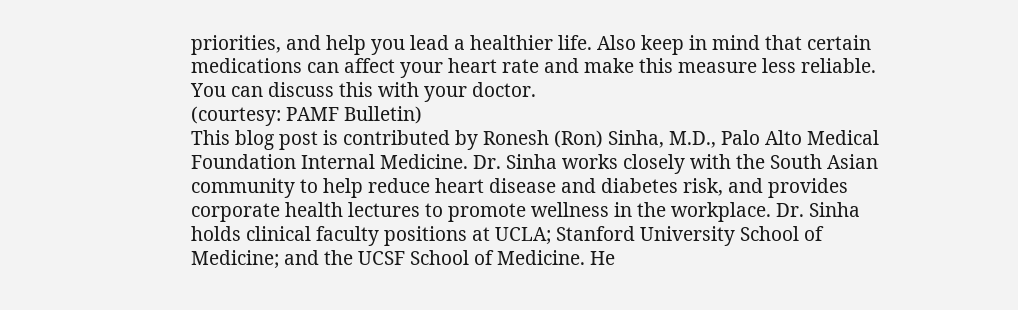priorities, and help you lead a healthier life. Also keep in mind that certain medications can affect your heart rate and make this measure less reliable. You can discuss this with your doctor.
(courtesy: PAMF Bulletin)
This blog post is contributed by Ronesh (Ron) Sinha, M.D., Palo Alto Medical Foundation Internal Medicine. Dr. Sinha works closely with the South Asian community to help reduce heart disease and diabetes risk, and provides corporate health lectures to promote wellness in the workplace. Dr. Sinha holds clinical faculty positions at UCLA; Stanford University School of Medicine; and the UCSF School of Medicine. He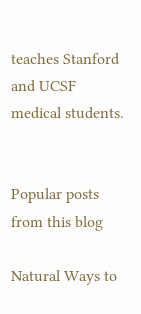teaches Stanford and UCSF medical students.


Popular posts from this blog

Natural Ways to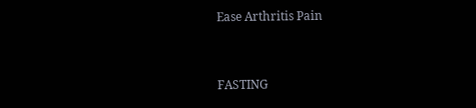Ease Arthritis Pain


FASTING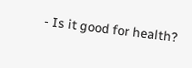- Is it good for health?